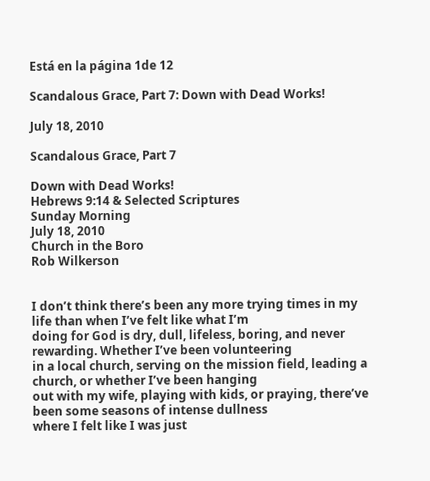Está en la página 1de 12

Scandalous Grace, Part 7: Down with Dead Works!

July 18, 2010

Scandalous Grace, Part 7

Down with Dead Works!
Hebrews 9:14 & Selected Scriptures
Sunday Morning
July 18, 2010
Church in the Boro
Rob Wilkerson


I don’t think there’s been any more trying times in my life than when I’ve felt like what I’m
doing for God is dry, dull, lifeless, boring, and never rewarding. Whether I’ve been volunteering
in a local church, serving on the mission field, leading a church, or whether I’ve been hanging
out with my wife, playing with kids, or praying, there’ve been some seasons of intense dullness
where I felt like I was just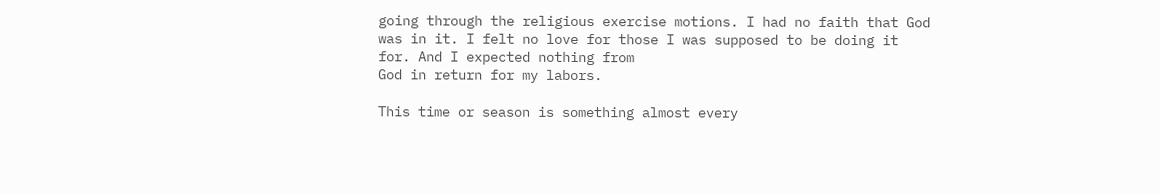going through the religious exercise motions. I had no faith that God
was in it. I felt no love for those I was supposed to be doing it for. And I expected nothing from
God in return for my labors.

This time or season is something almost every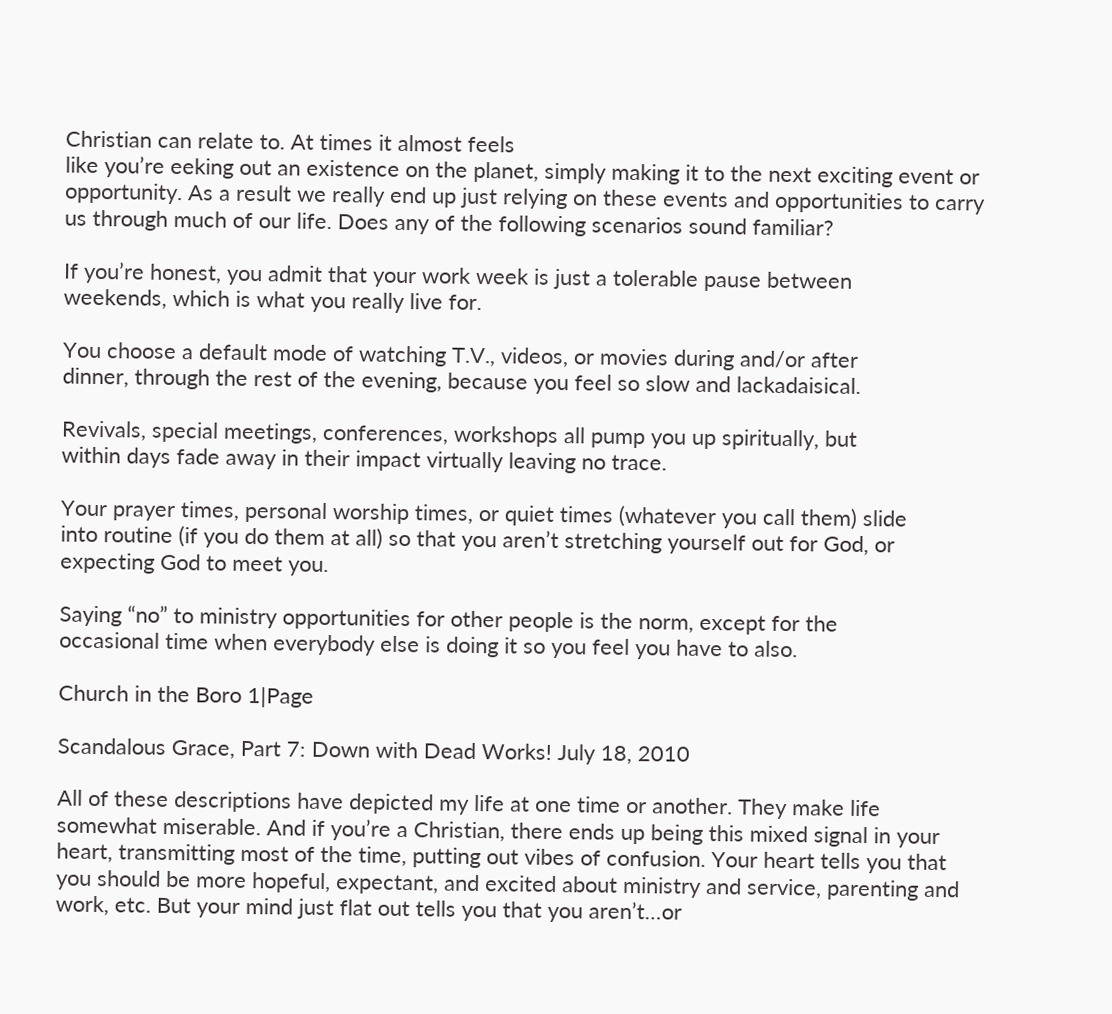Christian can relate to. At times it almost feels
like you’re eeking out an existence on the planet, simply making it to the next exciting event or
opportunity. As a result we really end up just relying on these events and opportunities to carry
us through much of our life. Does any of the following scenarios sound familiar?

If you’re honest, you admit that your work week is just a tolerable pause between
weekends, which is what you really live for.

You choose a default mode of watching T.V., videos, or movies during and/or after
dinner, through the rest of the evening, because you feel so slow and lackadaisical.

Revivals, special meetings, conferences, workshops all pump you up spiritually, but
within days fade away in their impact virtually leaving no trace.

Your prayer times, personal worship times, or quiet times (whatever you call them) slide
into routine (if you do them at all) so that you aren’t stretching yourself out for God, or
expecting God to meet you.

Saying “no” to ministry opportunities for other people is the norm, except for the
occasional time when everybody else is doing it so you feel you have to also.

Church in the Boro 1|Page

Scandalous Grace, Part 7: Down with Dead Works! July 18, 2010

All of these descriptions have depicted my life at one time or another. They make life
somewhat miserable. And if you’re a Christian, there ends up being this mixed signal in your
heart, transmitting most of the time, putting out vibes of confusion. Your heart tells you that
you should be more hopeful, expectant, and excited about ministry and service, parenting and
work, etc. But your mind just flat out tells you that you aren’t…or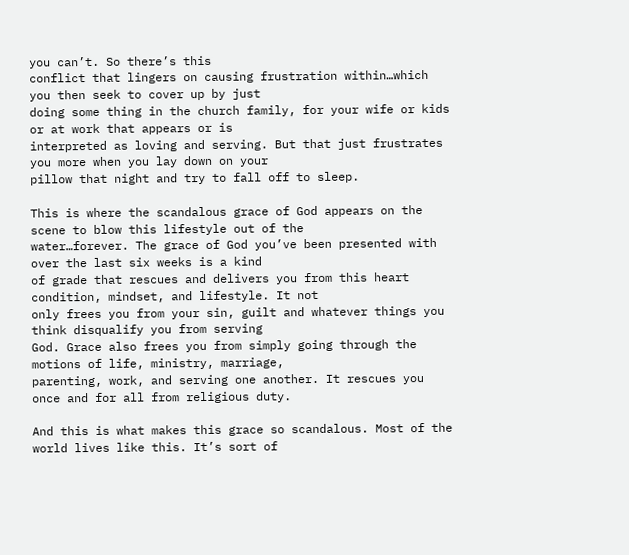you can’t. So there’s this
conflict that lingers on causing frustration within…which you then seek to cover up by just
doing some thing in the church family, for your wife or kids or at work that appears or is
interpreted as loving and serving. But that just frustrates you more when you lay down on your
pillow that night and try to fall off to sleep.

This is where the scandalous grace of God appears on the scene to blow this lifestyle out of the
water…forever. The grace of God you’ve been presented with over the last six weeks is a kind
of grade that rescues and delivers you from this heart condition, mindset, and lifestyle. It not
only frees you from your sin, guilt and whatever things you think disqualify you from serving
God. Grace also frees you from simply going through the motions of life, ministry, marriage,
parenting, work, and serving one another. It rescues you once and for all from religious duty.

And this is what makes this grace so scandalous. Most of the world lives like this. It’s sort of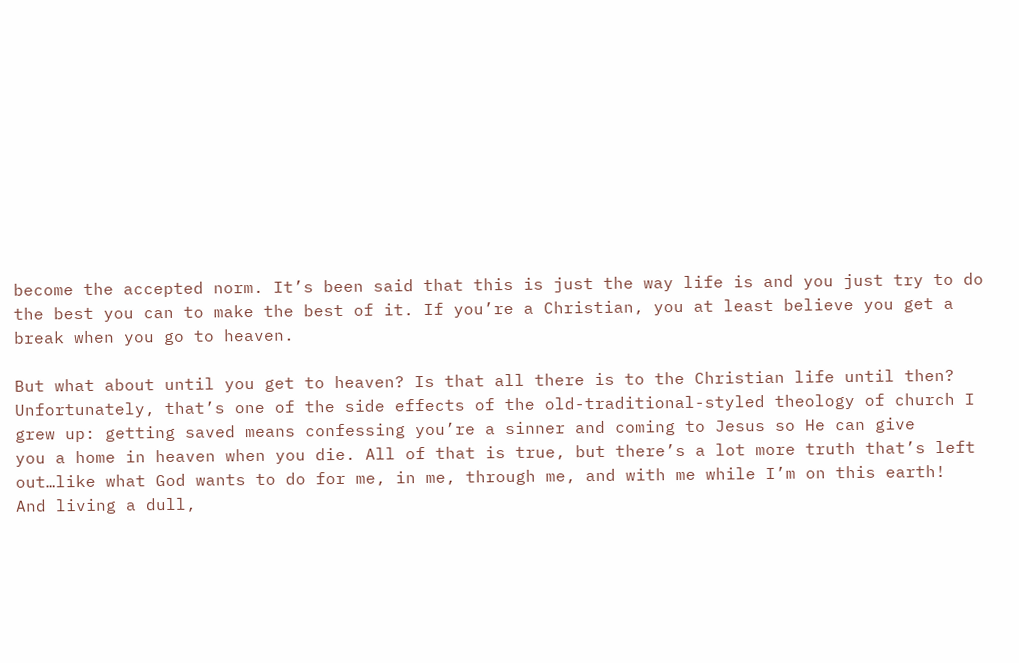become the accepted norm. It’s been said that this is just the way life is and you just try to do
the best you can to make the best of it. If you’re a Christian, you at least believe you get a
break when you go to heaven.

But what about until you get to heaven? Is that all there is to the Christian life until then?
Unfortunately, that’s one of the side effects of the old-traditional-styled theology of church I
grew up: getting saved means confessing you’re a sinner and coming to Jesus so He can give
you a home in heaven when you die. All of that is true, but there’s a lot more truth that’s left
out…like what God wants to do for me, in me, through me, and with me while I’m on this earth!
And living a dull,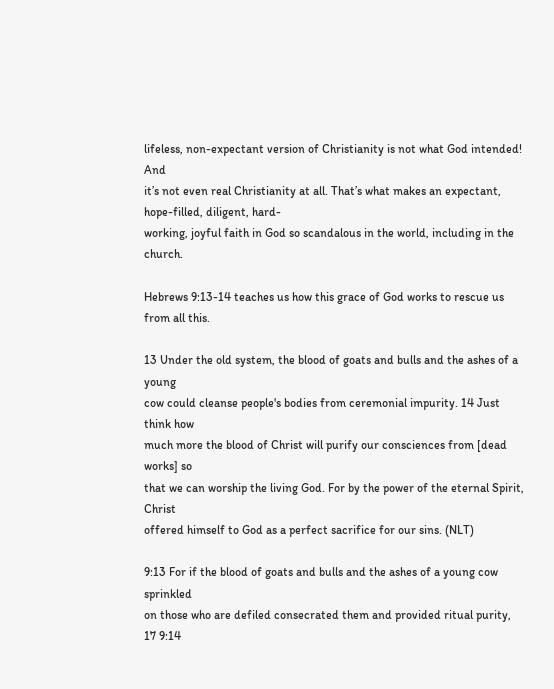lifeless, non-expectant version of Christianity is not what God intended! And
it’s not even real Christianity at all. That’s what makes an expectant, hope-filled, diligent, hard-
working, joyful faith in God so scandalous in the world, including in the church.

Hebrews 9:13-14 teaches us how this grace of God works to rescue us from all this.

13 Under the old system, the blood of goats and bulls and the ashes of a young
cow could cleanse people's bodies from ceremonial impurity. 14 Just think how
much more the blood of Christ will purify our consciences from [dead works] so
that we can worship the living God. For by the power of the eternal Spirit, Christ
offered himself to God as a perfect sacrifice for our sins. (NLT)

9:13 For if the blood of goats and bulls and the ashes of a young cow sprinkled
on those who are defiled consecrated them and provided ritual purity, 17 9:14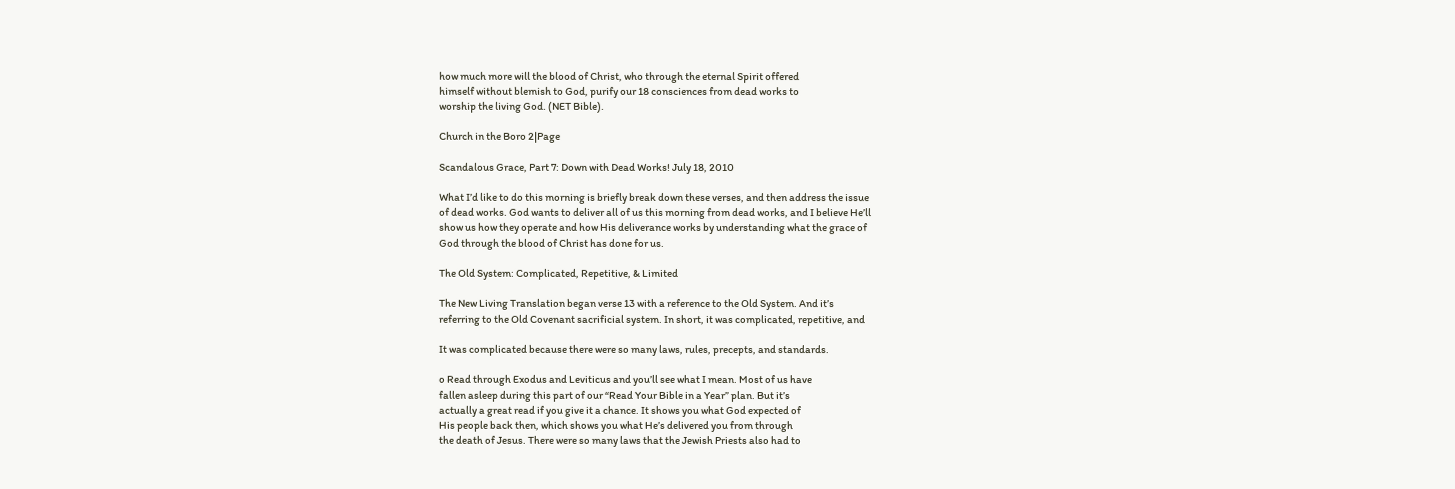how much more will the blood of Christ, who through the eternal Spirit offered
himself without blemish to God, purify our 18 consciences from dead works to
worship the living God. (NET Bible).

Church in the Boro 2|Page

Scandalous Grace, Part 7: Down with Dead Works! July 18, 2010

What I’d like to do this morning is briefly break down these verses, and then address the issue
of dead works. God wants to deliver all of us this morning from dead works, and I believe He’ll
show us how they operate and how His deliverance works by understanding what the grace of
God through the blood of Christ has done for us.

The Old System: Complicated, Repetitive, & Limited

The New Living Translation began verse 13 with a reference to the Old System. And it’s
referring to the Old Covenant sacrificial system. In short, it was complicated, repetitive, and

It was complicated because there were so many laws, rules, precepts, and standards.

o Read through Exodus and Leviticus and you’ll see what I mean. Most of us have
fallen asleep during this part of our “Read Your Bible in a Year” plan. But it’s
actually a great read if you give it a chance. It shows you what God expected of
His people back then, which shows you what He’s delivered you from through
the death of Jesus. There were so many laws that the Jewish Priests also had to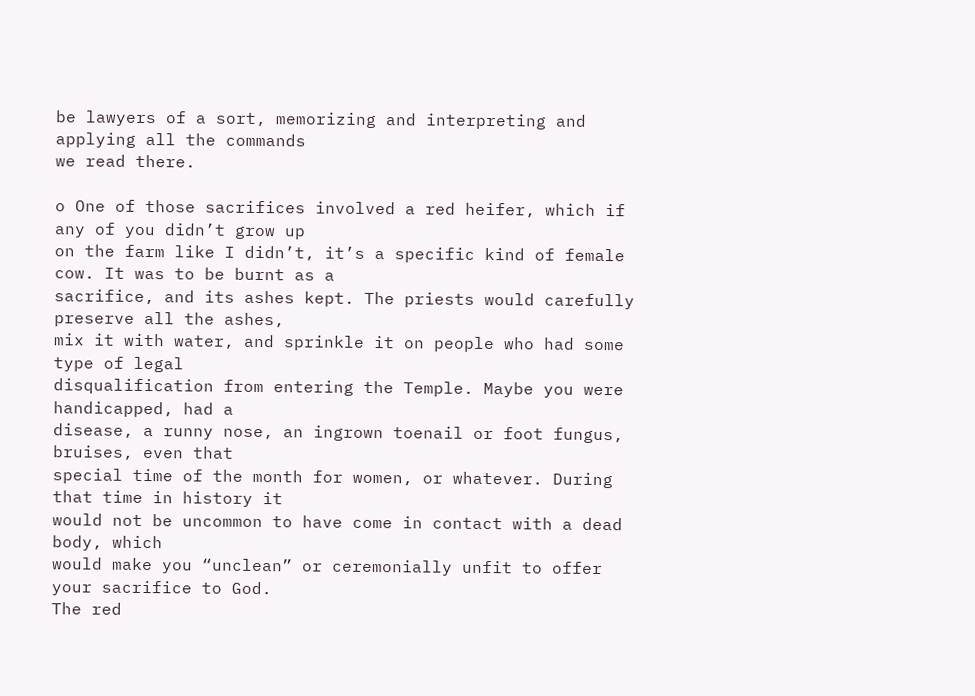be lawyers of a sort, memorizing and interpreting and applying all the commands
we read there.

o One of those sacrifices involved a red heifer, which if any of you didn’t grow up
on the farm like I didn’t, it’s a specific kind of female cow. It was to be burnt as a
sacrifice, and its ashes kept. The priests would carefully preserve all the ashes,
mix it with water, and sprinkle it on people who had some type of legal
disqualification from entering the Temple. Maybe you were handicapped, had a
disease, a runny nose, an ingrown toenail or foot fungus, bruises, even that
special time of the month for women, or whatever. During that time in history it
would not be uncommon to have come in contact with a dead body, which
would make you “unclean” or ceremonially unfit to offer your sacrifice to God.
The red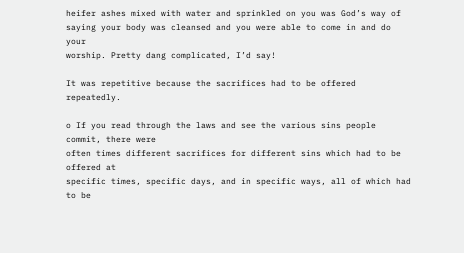heifer ashes mixed with water and sprinkled on you was God’s way of
saying your body was cleansed and you were able to come in and do your
worship. Pretty dang complicated, I’d say!

It was repetitive because the sacrifices had to be offered repeatedly.

o If you read through the laws and see the various sins people commit, there were
often times different sacrifices for different sins which had to be offered at
specific times, specific days, and in specific ways, all of which had to be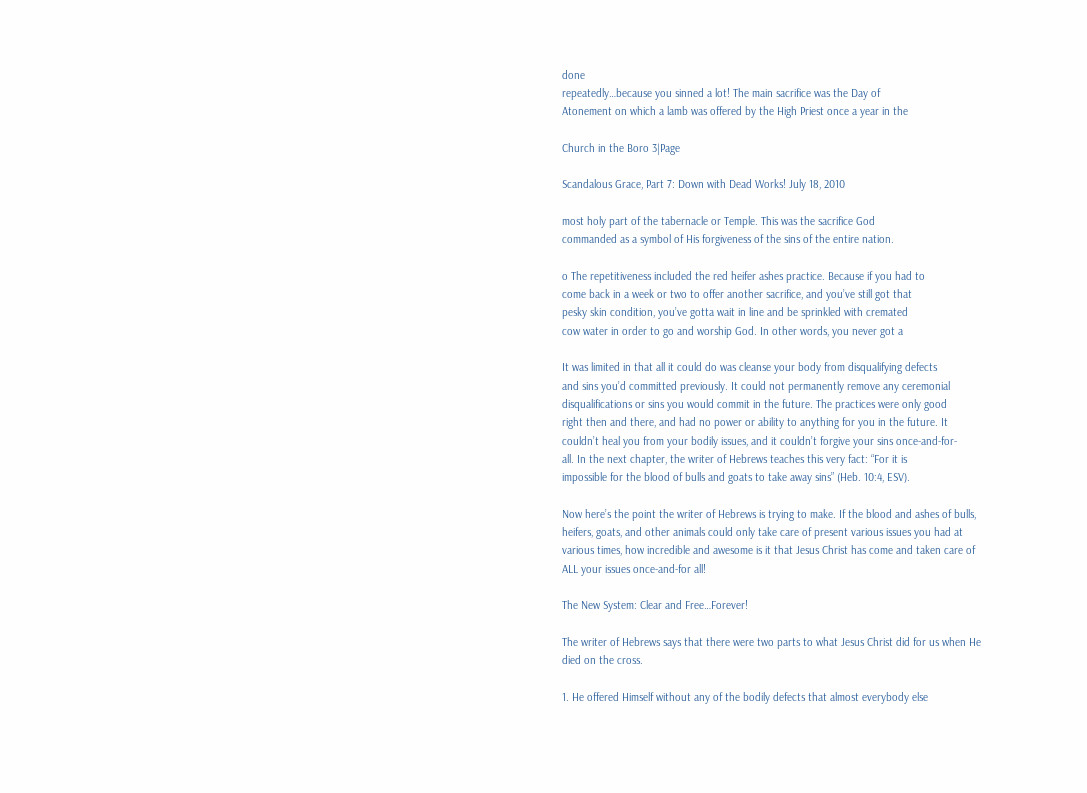done
repeatedly…because you sinned a lot! The main sacrifice was the Day of
Atonement on which a lamb was offered by the High Priest once a year in the

Church in the Boro 3|Page

Scandalous Grace, Part 7: Down with Dead Works! July 18, 2010

most holy part of the tabernacle or Temple. This was the sacrifice God
commanded as a symbol of His forgiveness of the sins of the entire nation.

o The repetitiveness included the red heifer ashes practice. Because if you had to
come back in a week or two to offer another sacrifice, and you’ve still got that
pesky skin condition, you’ve gotta wait in line and be sprinkled with cremated
cow water in order to go and worship God. In other words, you never got a

It was limited in that all it could do was cleanse your body from disqualifying defects
and sins you’d committed previously. It could not permanently remove any ceremonial
disqualifications or sins you would commit in the future. The practices were only good
right then and there, and had no power or ability to anything for you in the future. It
couldn’t heal you from your bodily issues, and it couldn’t forgive your sins once-and-for-
all. In the next chapter, the writer of Hebrews teaches this very fact: “For it is
impossible for the blood of bulls and goats to take away sins” (Heb. 10:4, ESV).

Now here’s the point the writer of Hebrews is trying to make. If the blood and ashes of bulls,
heifers, goats, and other animals could only take care of present various issues you had at
various times, how incredible and awesome is it that Jesus Christ has come and taken care of
ALL your issues once-and-for all!

The New System: Clear and Free…Forever!

The writer of Hebrews says that there were two parts to what Jesus Christ did for us when He
died on the cross.

1. He offered Himself without any of the bodily defects that almost everybody else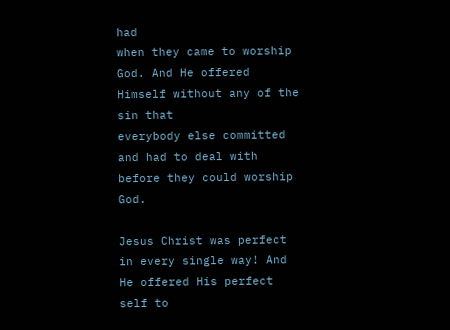had
when they came to worship God. And He offered Himself without any of the sin that
everybody else committed and had to deal with before they could worship God.

Jesus Christ was perfect in every single way! And He offered His perfect self to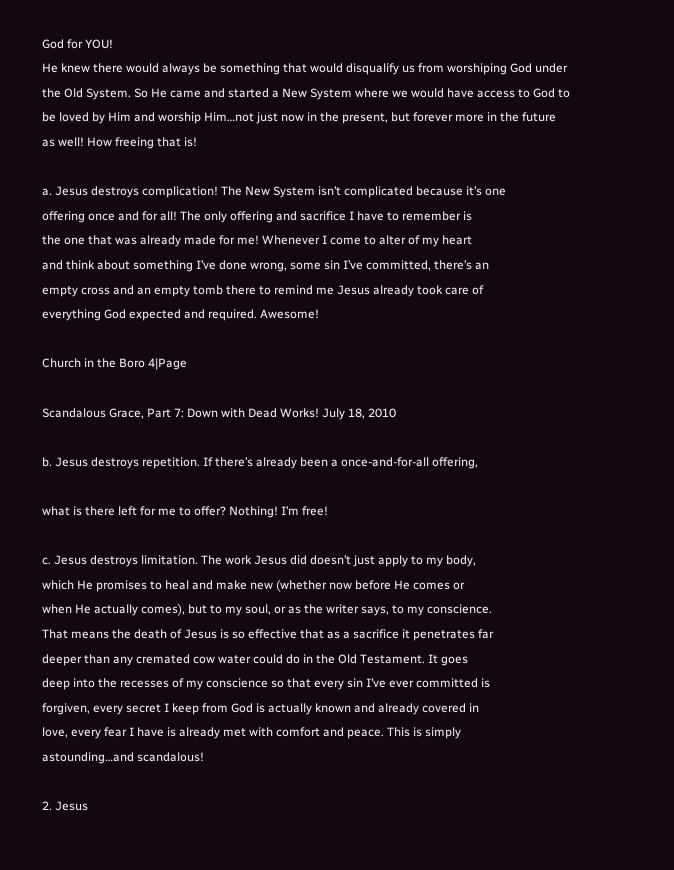God for YOU!
He knew there would always be something that would disqualify us from worshiping God under
the Old System. So He came and started a New System where we would have access to God to
be loved by Him and worship Him…not just now in the present, but forever more in the future
as well! How freeing that is!

a. Jesus destroys complication! The New System isn’t complicated because it’s one
offering once and for all! The only offering and sacrifice I have to remember is
the one that was already made for me! Whenever I come to alter of my heart
and think about something I’ve done wrong, some sin I’ve committed, there’s an
empty cross and an empty tomb there to remind me Jesus already took care of
everything God expected and required. Awesome!

Church in the Boro 4|Page

Scandalous Grace, Part 7: Down with Dead Works! July 18, 2010

b. Jesus destroys repetition. If there’s already been a once-and-for-all offering,

what is there left for me to offer? Nothing! I’m free!

c. Jesus destroys limitation. The work Jesus did doesn’t just apply to my body,
which He promises to heal and make new (whether now before He comes or
when He actually comes), but to my soul, or as the writer says, to my conscience.
That means the death of Jesus is so effective that as a sacrifice it penetrates far
deeper than any cremated cow water could do in the Old Testament. It goes
deep into the recesses of my conscience so that every sin I’ve ever committed is
forgiven, every secret I keep from God is actually known and already covered in
love, every fear I have is already met with comfort and peace. This is simply
astounding…and scandalous!

2. Jesus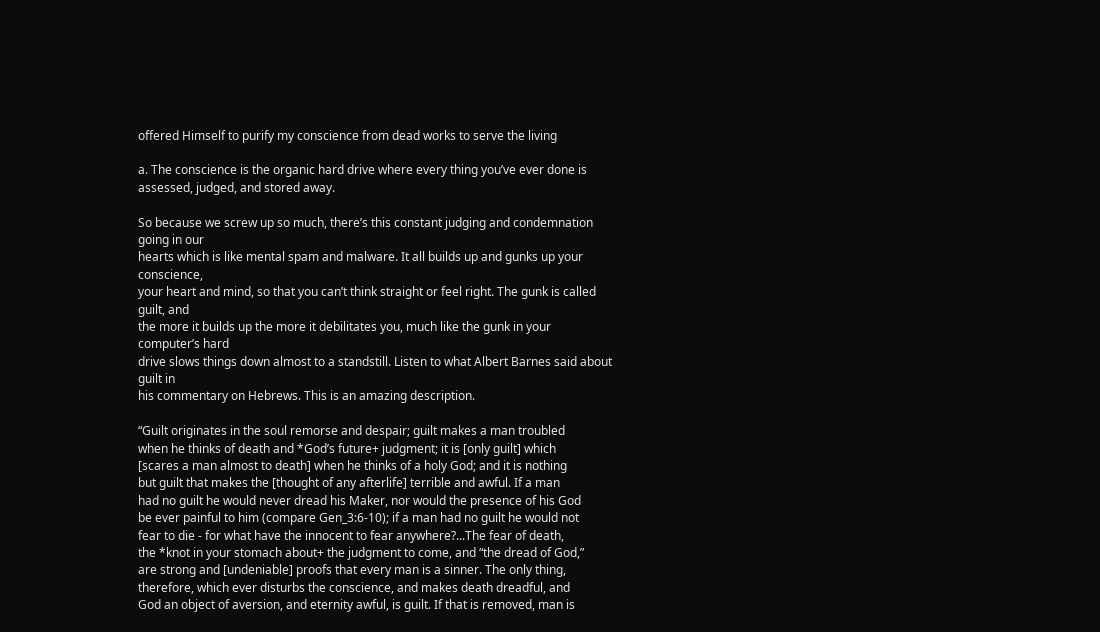offered Himself to purify my conscience from dead works to serve the living

a. The conscience is the organic hard drive where every thing you’ve ever done is
assessed, judged, and stored away.

So because we screw up so much, there’s this constant judging and condemnation going in our
hearts which is like mental spam and malware. It all builds up and gunks up your conscience,
your heart and mind, so that you can’t think straight or feel right. The gunk is called guilt, and
the more it builds up the more it debilitates you, much like the gunk in your computer’s hard
drive slows things down almost to a standstill. Listen to what Albert Barnes said about guilt in
his commentary on Hebrews. This is an amazing description.

“Guilt originates in the soul remorse and despair; guilt makes a man troubled
when he thinks of death and *God’s future+ judgment; it is [only guilt] which
[scares a man almost to death] when he thinks of a holy God; and it is nothing
but guilt that makes the [thought of any afterlife] terrible and awful. If a man
had no guilt he would never dread his Maker, nor would the presence of his God
be ever painful to him (compare Gen_3:6-10); if a man had no guilt he would not
fear to die - for what have the innocent to fear anywhere?...The fear of death,
the *knot in your stomach about+ the judgment to come, and “the dread of God,”
are strong and [undeniable] proofs that every man is a sinner. The only thing,
therefore, which ever disturbs the conscience, and makes death dreadful, and
God an object of aversion, and eternity awful, is guilt. If that is removed, man is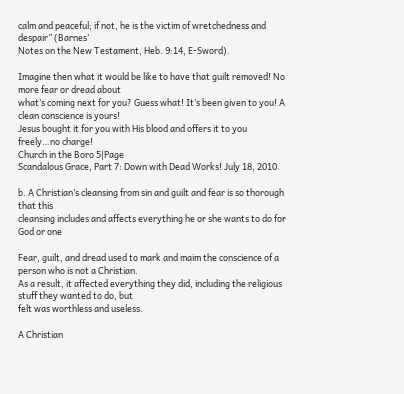calm and peaceful; if not, he is the victim of wretchedness and despair” (Barnes’
Notes on the New Testament, Heb. 9:14, E-Sword).

Imagine then what it would be like to have that guilt removed! No more fear or dread about
what’s coming next for you? Guess what! It’s been given to you! A clean conscience is yours!
Jesus bought it for you with His blood and offers it to you freely…no charge!
Church in the Boro 5|Page
Scandalous Grace, Part 7: Down with Dead Works! July 18, 2010

b. A Christian’s cleansing from sin and guilt and fear is so thorough that this
cleansing includes and affects everything he or she wants to do for God or one

Fear, guilt, and dread used to mark and maim the conscience of a person who is not a Christian.
As a result, it affected everything they did, including the religious stuff they wanted to do, but
felt was worthless and useless.

A Christian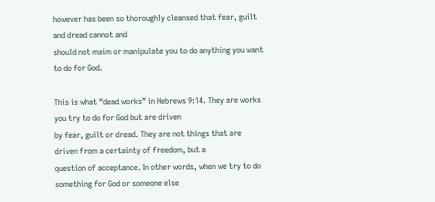however has been so thoroughly cleansed that fear, guilt and dread cannot and
should not maim or manipulate you to do anything you want to do for God.

This is what “dead works” in Hebrews 9:14. They are works you try to do for God but are driven
by fear, guilt or dread. They are not things that are driven from a certainty of freedom, but a
question of acceptance. In other words, when we try to do something for God or someone else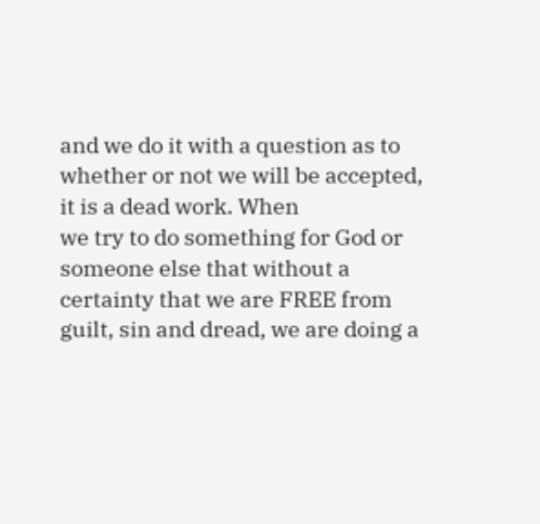and we do it with a question as to whether or not we will be accepted, it is a dead work. When
we try to do something for God or someone else that without a certainty that we are FREE from
guilt, sin and dread, we are doing a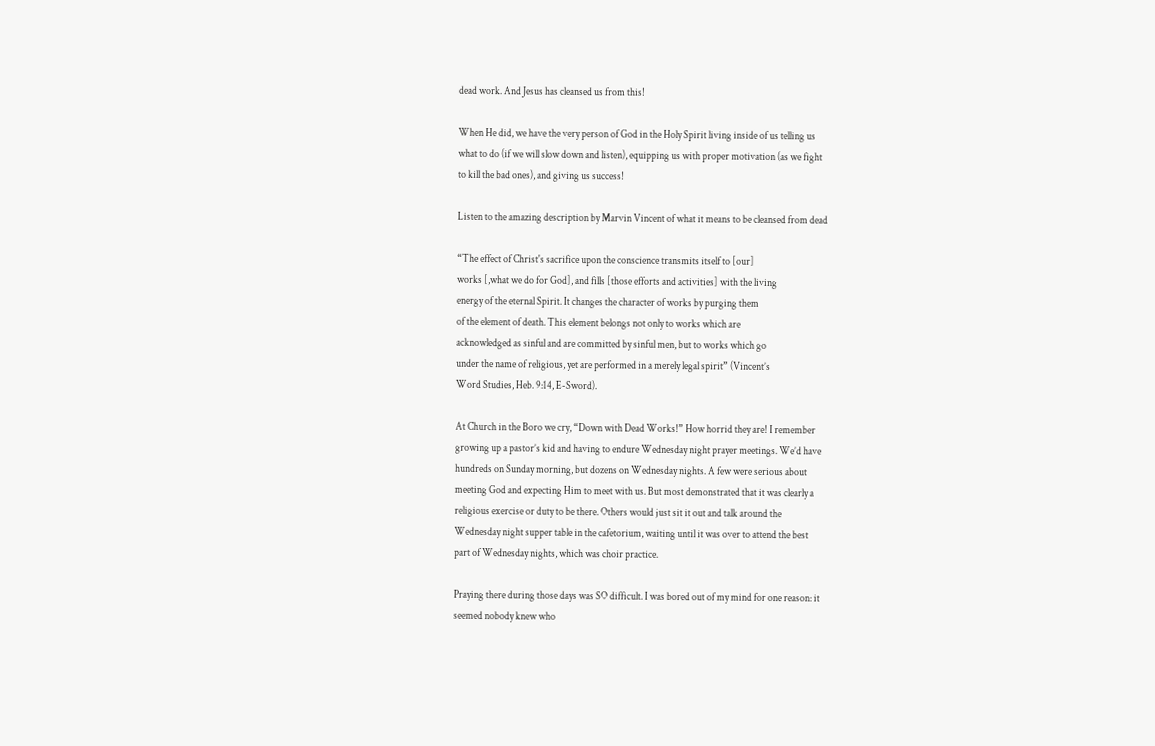dead work. And Jesus has cleansed us from this!

When He did, we have the very person of God in the Holy Spirit living inside of us telling us
what to do (if we will slow down and listen), equipping us with proper motivation (as we fight
to kill the bad ones), and giving us success!

Listen to the amazing description by Marvin Vincent of what it means to be cleansed from dead

“The effect of Christ's sacrifice upon the conscience transmits itself to [our]
works [,what we do for God], and fills [those efforts and activities] with the living
energy of the eternal Spirit. It changes the character of works by purging them
of the element of death. This element belongs not only to works which are
acknowledged as sinful and are committed by sinful men, but to works which go
under the name of religious, yet are performed in a merely legal spirit” (Vincent’s
Word Studies, Heb. 9:14, E-Sword).

At Church in the Boro we cry, “Down with Dead Works!” How horrid they are! I remember
growing up a pastor’s kid and having to endure Wednesday night prayer meetings. We’d have
hundreds on Sunday morning, but dozens on Wednesday nights. A few were serious about
meeting God and expecting Him to meet with us. But most demonstrated that it was clearly a
religious exercise or duty to be there. Others would just sit it out and talk around the
Wednesday night supper table in the cafetorium, waiting until it was over to attend the best
part of Wednesday nights, which was choir practice.

Praying there during those days was SO difficult. I was bored out of my mind for one reason: it
seemed nobody knew who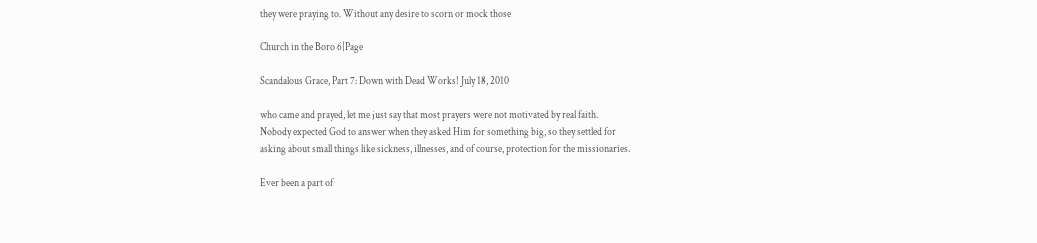they were praying to. Without any desire to scorn or mock those

Church in the Boro 6|Page

Scandalous Grace, Part 7: Down with Dead Works! July 18, 2010

who came and prayed, let me just say that most prayers were not motivated by real faith.
Nobody expected God to answer when they asked Him for something big, so they settled for
asking about small things like sickness, illnesses, and of course, protection for the missionaries.

Ever been a part of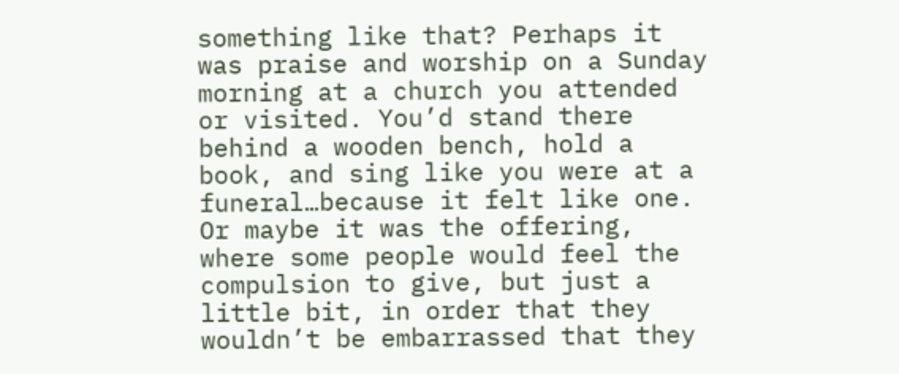something like that? Perhaps it was praise and worship on a Sunday
morning at a church you attended or visited. You’d stand there behind a wooden bench, hold a
book, and sing like you were at a funeral…because it felt like one. Or maybe it was the offering,
where some people would feel the compulsion to give, but just a little bit, in order that they
wouldn’t be embarrassed that they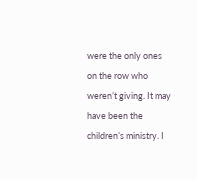were the only ones on the row who weren’t giving. It may
have been the children’s ministry. I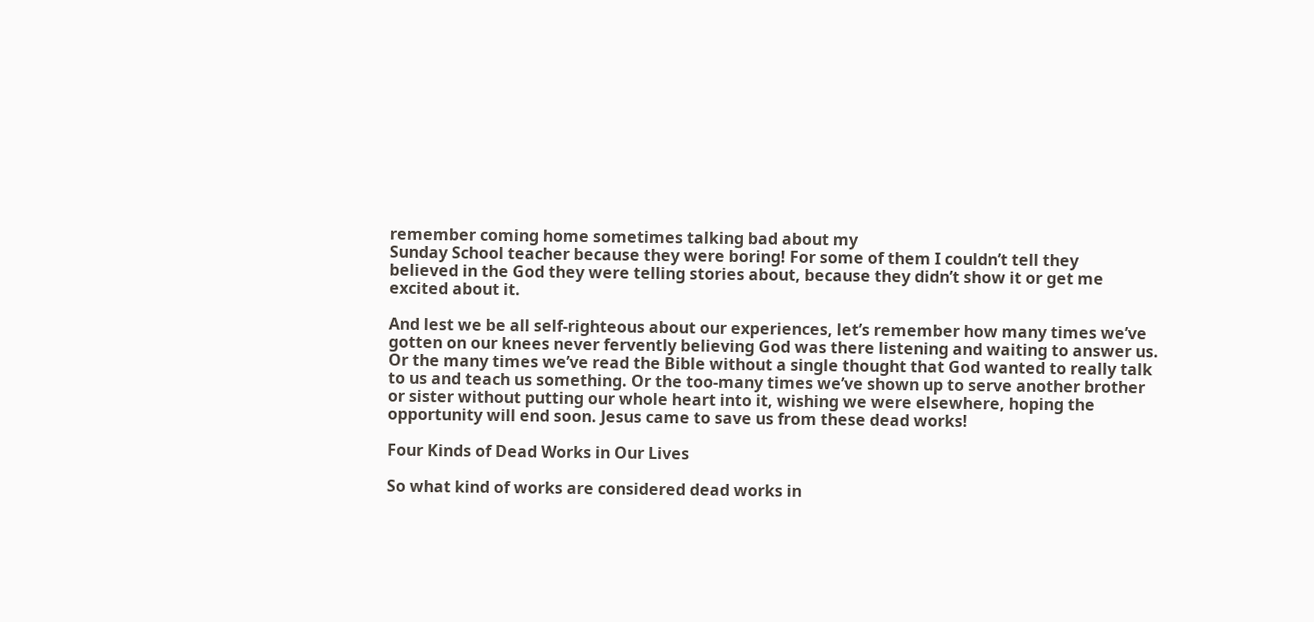remember coming home sometimes talking bad about my
Sunday School teacher because they were boring! For some of them I couldn’t tell they
believed in the God they were telling stories about, because they didn’t show it or get me
excited about it.

And lest we be all self-righteous about our experiences, let’s remember how many times we’ve
gotten on our knees never fervently believing God was there listening and waiting to answer us.
Or the many times we’ve read the Bible without a single thought that God wanted to really talk
to us and teach us something. Or the too-many times we’ve shown up to serve another brother
or sister without putting our whole heart into it, wishing we were elsewhere, hoping the
opportunity will end soon. Jesus came to save us from these dead works!

Four Kinds of Dead Works in Our Lives

So what kind of works are considered dead works in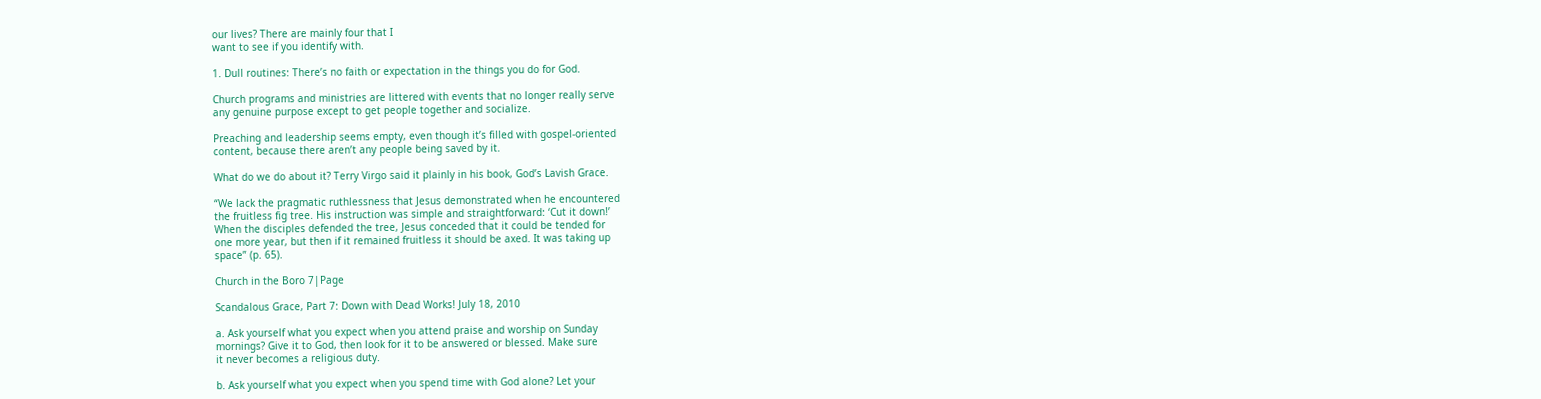our lives? There are mainly four that I
want to see if you identify with.

1. Dull routines: There’s no faith or expectation in the things you do for God.

Church programs and ministries are littered with events that no longer really serve
any genuine purpose except to get people together and socialize.

Preaching and leadership seems empty, even though it’s filled with gospel-oriented
content, because there aren’t any people being saved by it.

What do we do about it? Terry Virgo said it plainly in his book, God’s Lavish Grace.

“We lack the pragmatic ruthlessness that Jesus demonstrated when he encountered
the fruitless fig tree. His instruction was simple and straightforward: ‘Cut it down!’
When the disciples defended the tree, Jesus conceded that it could be tended for
one more year, but then if it remained fruitless it should be axed. It was taking up
space” (p. 65).

Church in the Boro 7|Page

Scandalous Grace, Part 7: Down with Dead Works! July 18, 2010

a. Ask yourself what you expect when you attend praise and worship on Sunday
mornings? Give it to God, then look for it to be answered or blessed. Make sure
it never becomes a religious duty.

b. Ask yourself what you expect when you spend time with God alone? Let your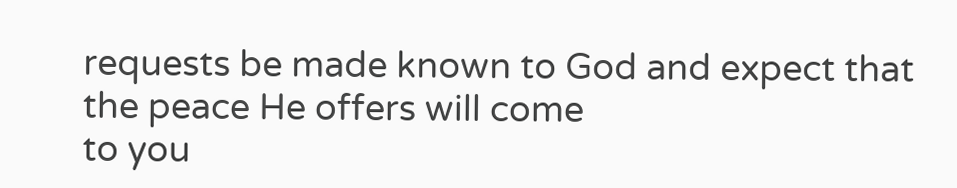requests be made known to God and expect that the peace He offers will come
to you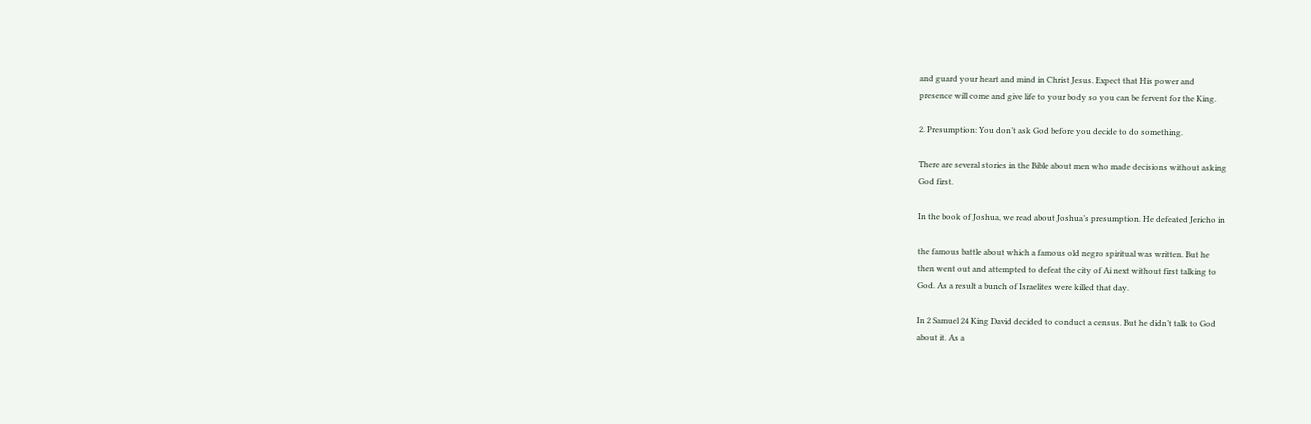and guard your heart and mind in Christ Jesus. Expect that His power and
presence will come and give life to your body so you can be fervent for the King.

2. Presumption: You don’t ask God before you decide to do something.

There are several stories in the Bible about men who made decisions without asking
God first.

In the book of Joshua, we read about Joshua’s presumption. He defeated Jericho in

the famous battle about which a famous old negro spiritual was written. But he
then went out and attempted to defeat the city of Ai next without first talking to
God. As a result a bunch of Israelites were killed that day.

In 2 Samuel 24 King David decided to conduct a census. But he didn’t talk to God
about it. As a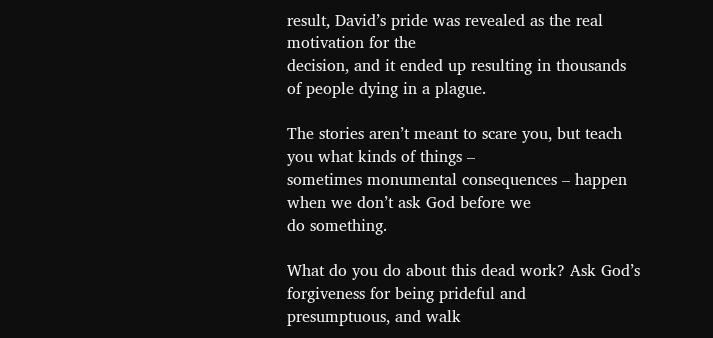result, David’s pride was revealed as the real motivation for the
decision, and it ended up resulting in thousands of people dying in a plague.

The stories aren’t meant to scare you, but teach you what kinds of things –
sometimes monumental consequences – happen when we don’t ask God before we
do something.

What do you do about this dead work? Ask God’s forgiveness for being prideful and
presumptuous, and walk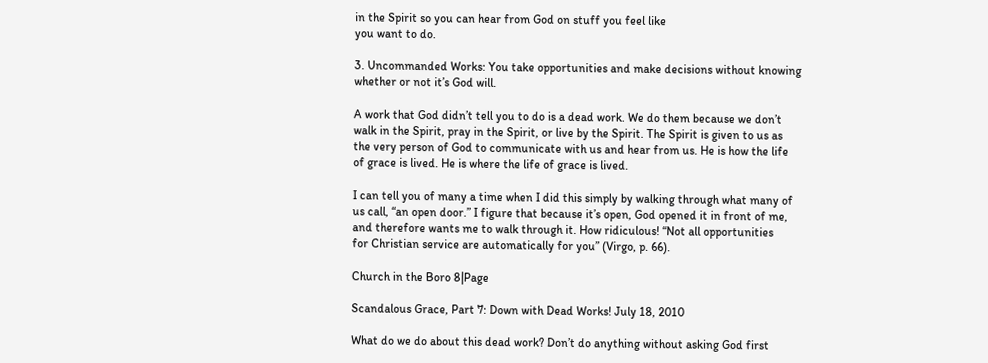in the Spirit so you can hear from God on stuff you feel like
you want to do.

3. Uncommanded Works: You take opportunities and make decisions without knowing
whether or not it’s God will.

A work that God didn’t tell you to do is a dead work. We do them because we don’t
walk in the Spirit, pray in the Spirit, or live by the Spirit. The Spirit is given to us as
the very person of God to communicate with us and hear from us. He is how the life
of grace is lived. He is where the life of grace is lived.

I can tell you of many a time when I did this simply by walking through what many of
us call, “an open door.” I figure that because it’s open, God opened it in front of me,
and therefore wants me to walk through it. How ridiculous! “Not all opportunities
for Christian service are automatically for you” (Virgo, p. 66).

Church in the Boro 8|Page

Scandalous Grace, Part 7: Down with Dead Works! July 18, 2010

What do we do about this dead work? Don’t do anything without asking God first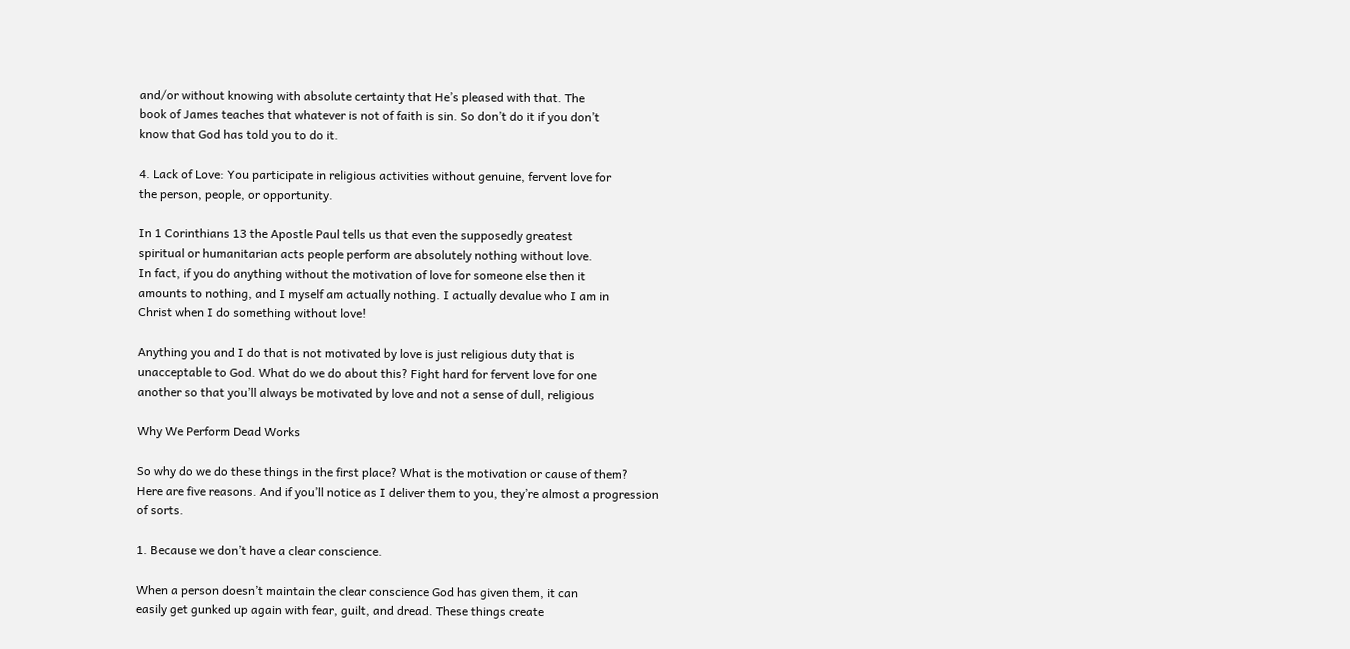and/or without knowing with absolute certainty that He’s pleased with that. The
book of James teaches that whatever is not of faith is sin. So don’t do it if you don’t
know that God has told you to do it.

4. Lack of Love: You participate in religious activities without genuine, fervent love for
the person, people, or opportunity.

In 1 Corinthians 13 the Apostle Paul tells us that even the supposedly greatest
spiritual or humanitarian acts people perform are absolutely nothing without love.
In fact, if you do anything without the motivation of love for someone else then it
amounts to nothing, and I myself am actually nothing. I actually devalue who I am in
Christ when I do something without love!

Anything you and I do that is not motivated by love is just religious duty that is
unacceptable to God. What do we do about this? Fight hard for fervent love for one
another so that you’ll always be motivated by love and not a sense of dull, religious

Why We Perform Dead Works

So why do we do these things in the first place? What is the motivation or cause of them?
Here are five reasons. And if you’ll notice as I deliver them to you, they’re almost a progression
of sorts.

1. Because we don’t have a clear conscience.

When a person doesn’t maintain the clear conscience God has given them, it can
easily get gunked up again with fear, guilt, and dread. These things create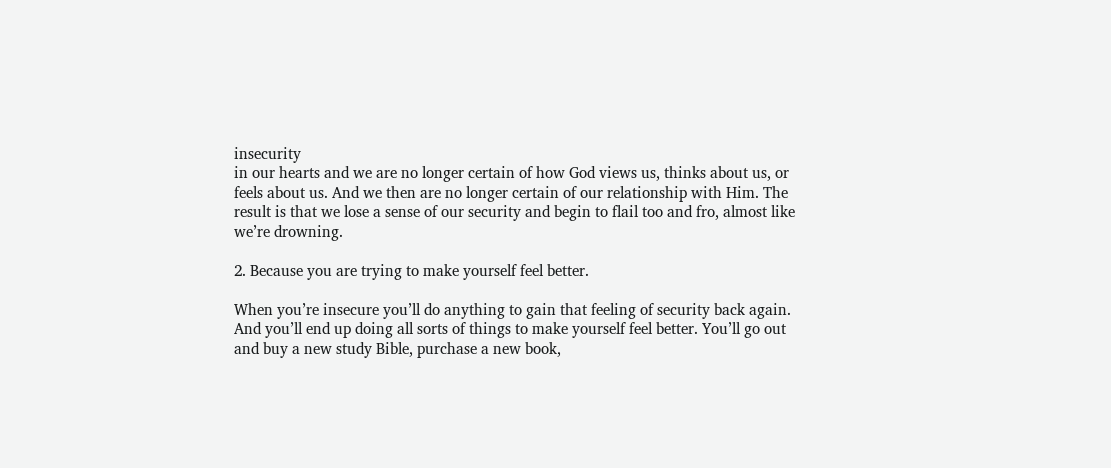insecurity
in our hearts and we are no longer certain of how God views us, thinks about us, or
feels about us. And we then are no longer certain of our relationship with Him. The
result is that we lose a sense of our security and begin to flail too and fro, almost like
we’re drowning.

2. Because you are trying to make yourself feel better.

When you’re insecure you’ll do anything to gain that feeling of security back again.
And you’ll end up doing all sorts of things to make yourself feel better. You’ll go out
and buy a new study Bible, purchase a new book,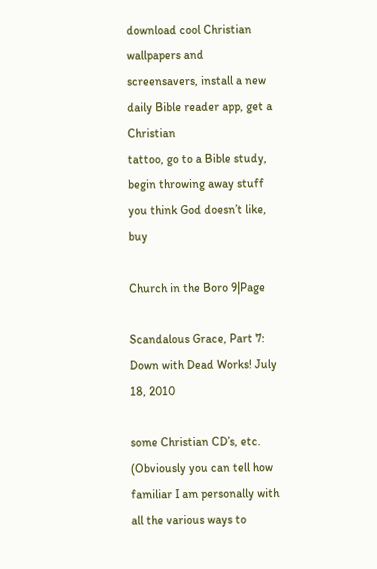download cool Christian
wallpapers and screensavers, install a new daily Bible reader app, get a Christian
tattoo, go to a Bible study, begin throwing away stuff you think God doesn’t like, buy

Church in the Boro 9|Page

Scandalous Grace, Part 7: Down with Dead Works! July 18, 2010

some Christian CD’s, etc. (Obviously you can tell how familiar I am personally with
all the various ways to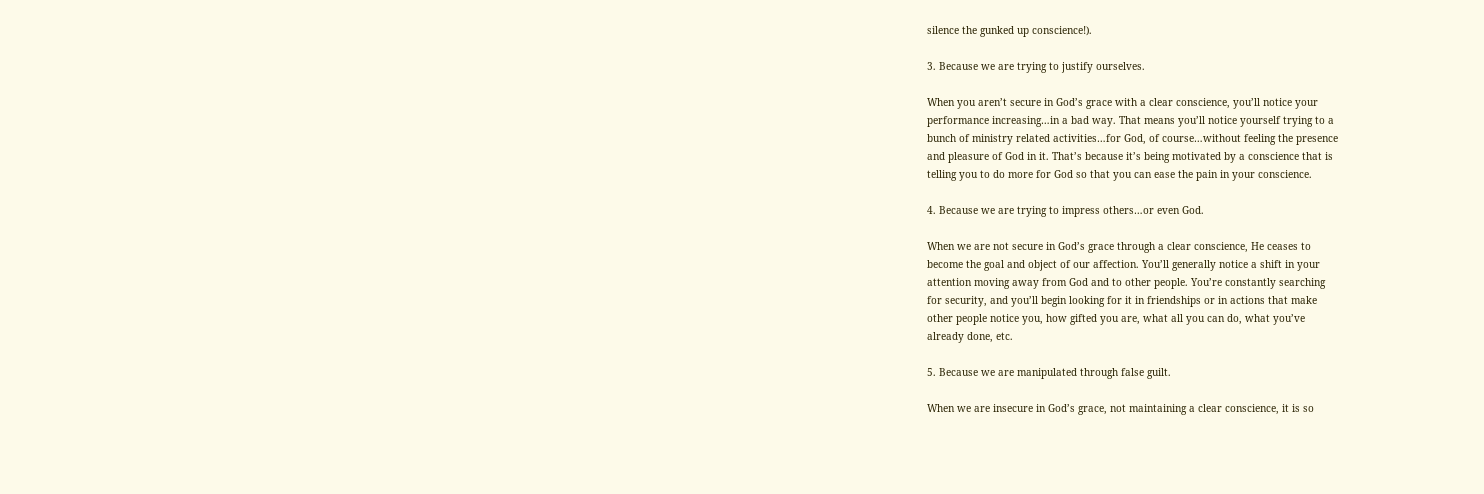silence the gunked up conscience!).

3. Because we are trying to justify ourselves.

When you aren’t secure in God’s grace with a clear conscience, you’ll notice your
performance increasing…in a bad way. That means you’ll notice yourself trying to a
bunch of ministry related activities…for God, of course…without feeling the presence
and pleasure of God in it. That’s because it’s being motivated by a conscience that is
telling you to do more for God so that you can ease the pain in your conscience.

4. Because we are trying to impress others…or even God.

When we are not secure in God’s grace through a clear conscience, He ceases to
become the goal and object of our affection. You’ll generally notice a shift in your
attention moving away from God and to other people. You’re constantly searching
for security, and you’ll begin looking for it in friendships or in actions that make
other people notice you, how gifted you are, what all you can do, what you’ve
already done, etc.

5. Because we are manipulated through false guilt.

When we are insecure in God’s grace, not maintaining a clear conscience, it is so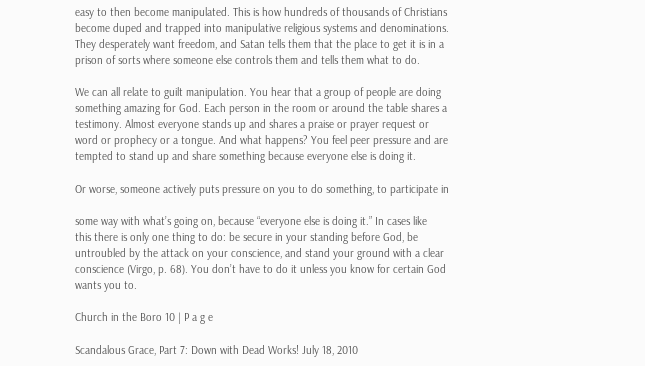easy to then become manipulated. This is how hundreds of thousands of Christians
become duped and trapped into manipulative religious systems and denominations.
They desperately want freedom, and Satan tells them that the place to get it is in a
prison of sorts where someone else controls them and tells them what to do.

We can all relate to guilt manipulation. You hear that a group of people are doing
something amazing for God. Each person in the room or around the table shares a
testimony. Almost everyone stands up and shares a praise or prayer request or
word or prophecy or a tongue. And what happens? You feel peer pressure and are
tempted to stand up and share something because everyone else is doing it.

Or worse, someone actively puts pressure on you to do something, to participate in

some way with what’s going on, because “everyone else is doing it.” In cases like
this there is only one thing to do: be secure in your standing before God, be
untroubled by the attack on your conscience, and stand your ground with a clear
conscience (Virgo, p. 68). You don’t have to do it unless you know for certain God
wants you to.

Church in the Boro 10 | P a g e

Scandalous Grace, Part 7: Down with Dead Works! July 18, 2010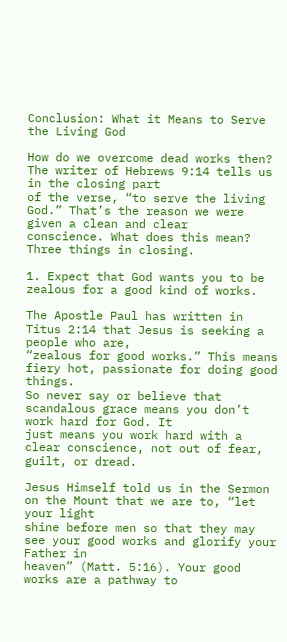Conclusion: What it Means to Serve the Living God

How do we overcome dead works then? The writer of Hebrews 9:14 tells us in the closing part
of the verse, “to serve the living God.” That’s the reason we were given a clean and clear
conscience. What does this mean? Three things in closing.

1. Expect that God wants you to be zealous for a good kind of works.

The Apostle Paul has written in Titus 2:14 that Jesus is seeking a people who are,
“zealous for good works.” This means fiery hot, passionate for doing good things.
So never say or believe that scandalous grace means you don’t work hard for God. It
just means you work hard with a clear conscience, not out of fear, guilt, or dread.

Jesus Himself told us in the Sermon on the Mount that we are to, “let your light
shine before men so that they may see your good works and glorify your Father in
heaven” (Matt. 5:16). Your good works are a pathway to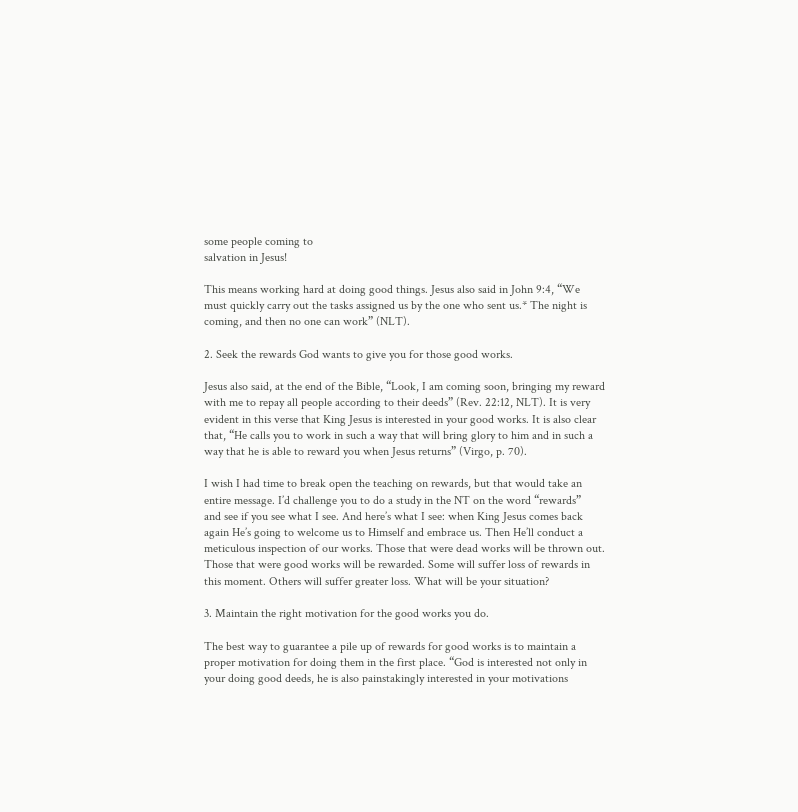some people coming to
salvation in Jesus!

This means working hard at doing good things. Jesus also said in John 9:4, “We
must quickly carry out the tasks assigned us by the one who sent us.* The night is
coming, and then no one can work” (NLT).

2. Seek the rewards God wants to give you for those good works.

Jesus also said, at the end of the Bible, “Look, I am coming soon, bringing my reward
with me to repay all people according to their deeds” (Rev. 22:12, NLT). It is very
evident in this verse that King Jesus is interested in your good works. It is also clear
that, “He calls you to work in such a way that will bring glory to him and in such a
way that he is able to reward you when Jesus returns” (Virgo, p. 70).

I wish I had time to break open the teaching on rewards, but that would take an
entire message. I’d challenge you to do a study in the NT on the word “rewards”
and see if you see what I see. And here’s what I see: when King Jesus comes back
again He’s going to welcome us to Himself and embrace us. Then He’ll conduct a
meticulous inspection of our works. Those that were dead works will be thrown out.
Those that were good works will be rewarded. Some will suffer loss of rewards in
this moment. Others will suffer greater loss. What will be your situation?

3. Maintain the right motivation for the good works you do.

The best way to guarantee a pile up of rewards for good works is to maintain a
proper motivation for doing them in the first place. “God is interested not only in
your doing good deeds, he is also painstakingly interested in your motivations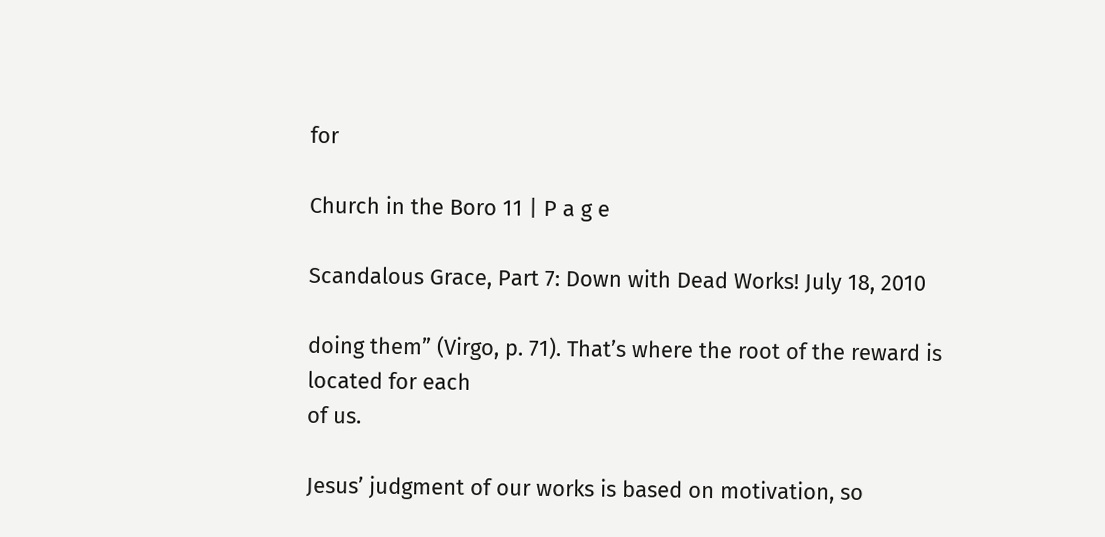for

Church in the Boro 11 | P a g e

Scandalous Grace, Part 7: Down with Dead Works! July 18, 2010

doing them” (Virgo, p. 71). That’s where the root of the reward is located for each
of us.

Jesus’ judgment of our works is based on motivation, so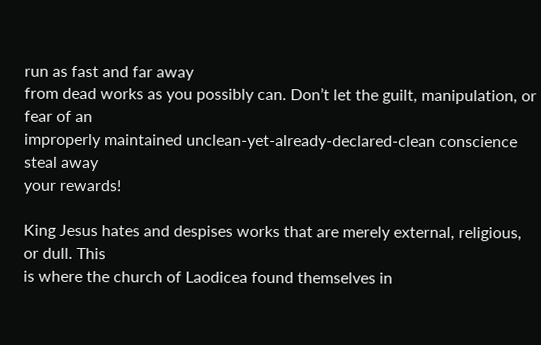run as fast and far away
from dead works as you possibly can. Don’t let the guilt, manipulation, or fear of an
improperly maintained unclean-yet-already-declared-clean conscience steal away
your rewards!

King Jesus hates and despises works that are merely external, religious, or dull. This
is where the church of Laodicea found themselves in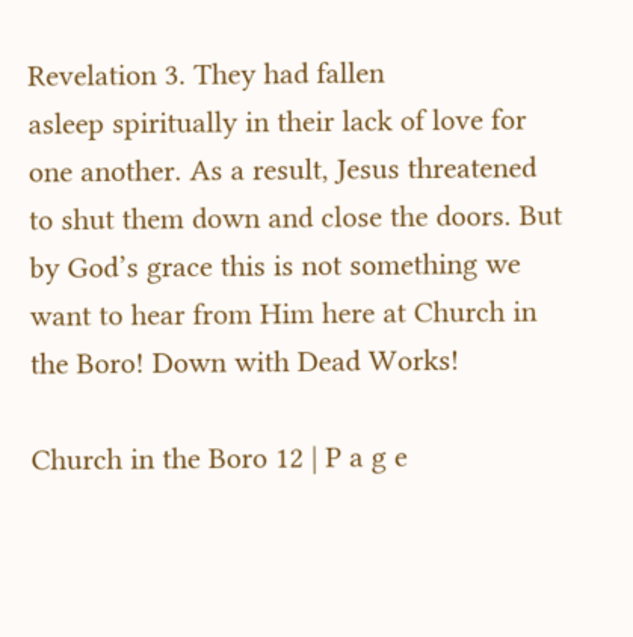Revelation 3. They had fallen
asleep spiritually in their lack of love for one another. As a result, Jesus threatened
to shut them down and close the doors. But by God’s grace this is not something we
want to hear from Him here at Church in the Boro! Down with Dead Works!

Church in the Boro 12 | P a g e